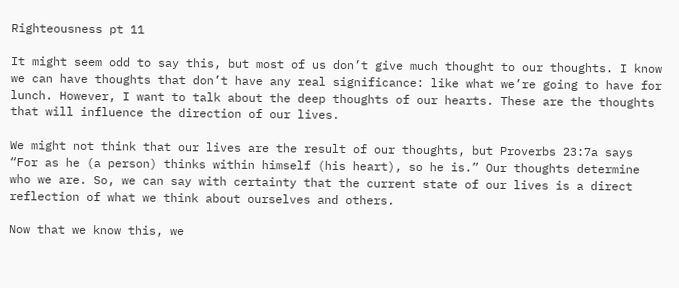Righteousness pt 11

It might seem odd to say this, but most of us don’t give much thought to our thoughts. I know we can have thoughts that don’t have any real significance: like what we’re going to have for lunch. However, I want to talk about the deep thoughts of our hearts. These are the thoughts that will influence the direction of our lives.

We might not think that our lives are the result of our thoughts, but Proverbs 23:7a says “For as he (a person) thinks within himself (his heart), so he is.” Our thoughts determine who we are. So, we can say with certainty that the current state of our lives is a direct reflection of what we think about ourselves and others.

Now that we know this, we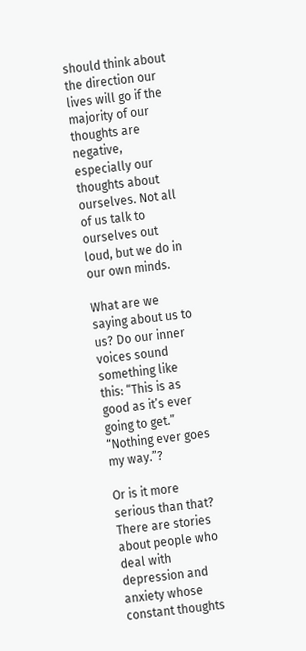should think about the direction our lives will go if the majority of our thoughts are negative, especially our thoughts about ourselves. Not all of us talk to ourselves out loud, but we do in our own minds.

What are we saying about us to us? Do our inner voices sound something like this: “This is as good as it’s ever going to get.” “Nothing ever goes my way.”?

Or is it more serious than that? There are stories about people who deal with depression and anxiety whose constant thoughts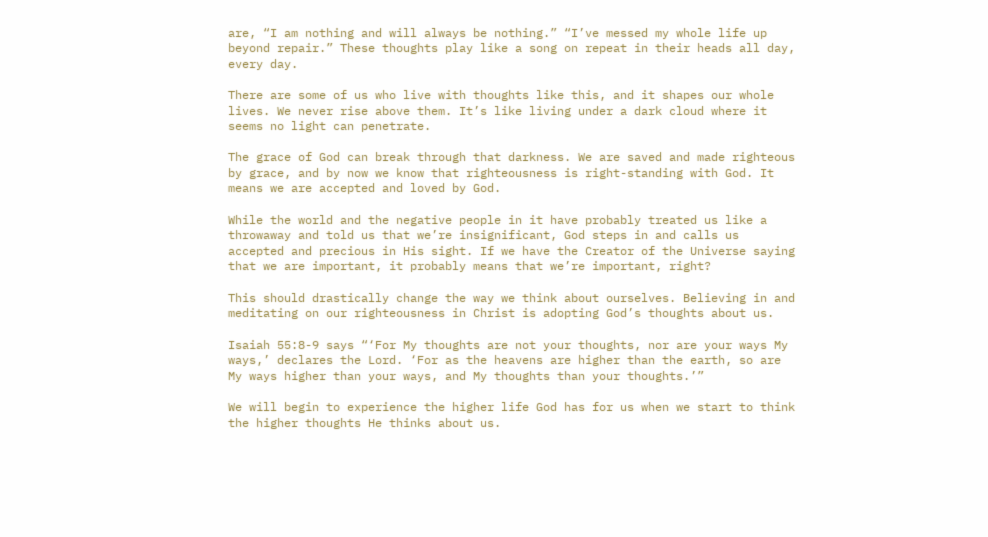are, “I am nothing and will always be nothing.” “I’ve messed my whole life up beyond repair.” These thoughts play like a song on repeat in their heads all day, every day.

There are some of us who live with thoughts like this, and it shapes our whole lives. We never rise above them. It’s like living under a dark cloud where it seems no light can penetrate.

The grace of God can break through that darkness. We are saved and made righteous by grace, and by now we know that righteousness is right-standing with God. It means we are accepted and loved by God.

While the world and the negative people in it have probably treated us like a throwaway and told us that we’re insignificant, God steps in and calls us accepted and precious in His sight. If we have the Creator of the Universe saying that we are important, it probably means that we’re important, right?

This should drastically change the way we think about ourselves. Believing in and meditating on our righteousness in Christ is adopting God’s thoughts about us.

Isaiah 55:8-9 says “‘For My thoughts are not your thoughts, nor are your ways My ways,’ declares the Lord. ‘For as the heavens are higher than the earth, so are My ways higher than your ways, and My thoughts than your thoughts.’”

We will begin to experience the higher life God has for us when we start to think the higher thoughts He thinks about us.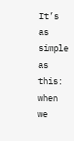It’s as simple as this: when we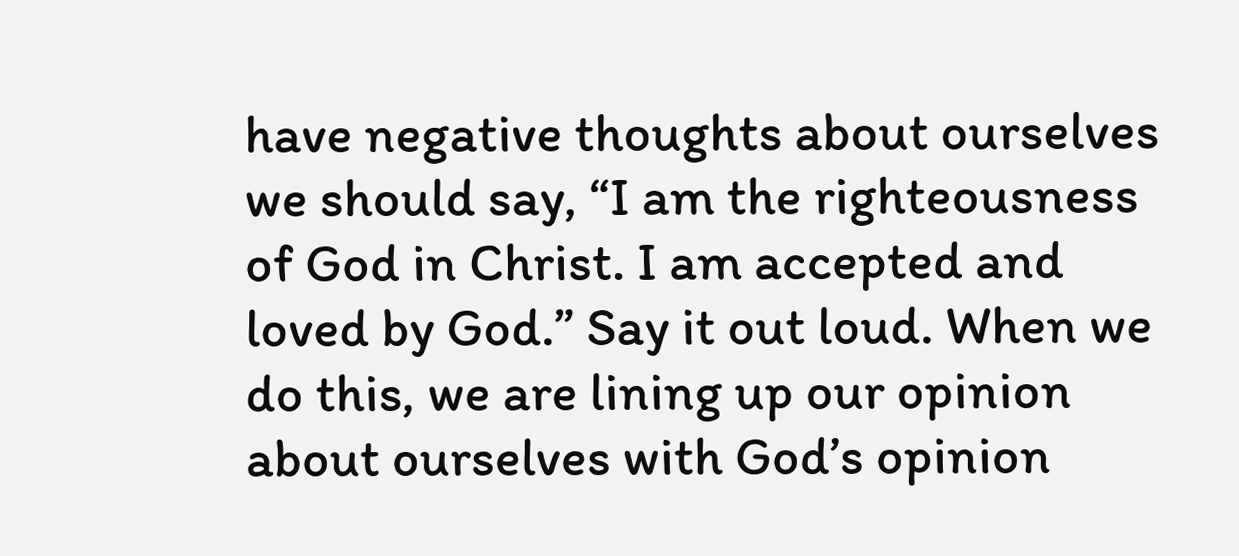have negative thoughts about ourselves we should say, “I am the righteousness of God in Christ. I am accepted and loved by God.” Say it out loud. When we do this, we are lining up our opinion about ourselves with God’s opinion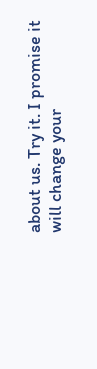about us. Try it. I promise it will change your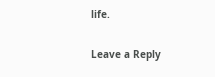life.

Leave a Reply